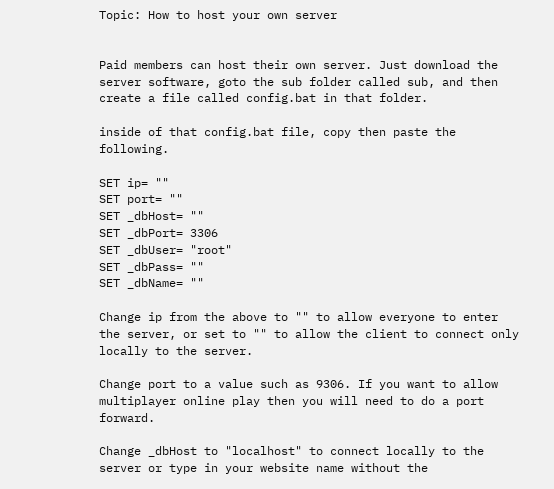Topic: How to host your own server


Paid members can host their own server. Just download the server software, goto the sub folder called sub, and then create a file called config.bat in that folder.

inside of that config.bat file, copy then paste the following.

SET ip= ""
SET port= ""
SET _dbHost= ""
SET _dbPort= 3306
SET _dbUser= "root"
SET _dbPass= ""
SET _dbName= ""

Change ip from the above to "" to allow everyone to enter the server, or set to "" to allow the client to connect only locally to the server.

Change port to a value such as 9306. If you want to allow multiplayer online play then you will need to do a port forward.

Change _dbHost to "localhost" to connect locally to the server or type in your website name without the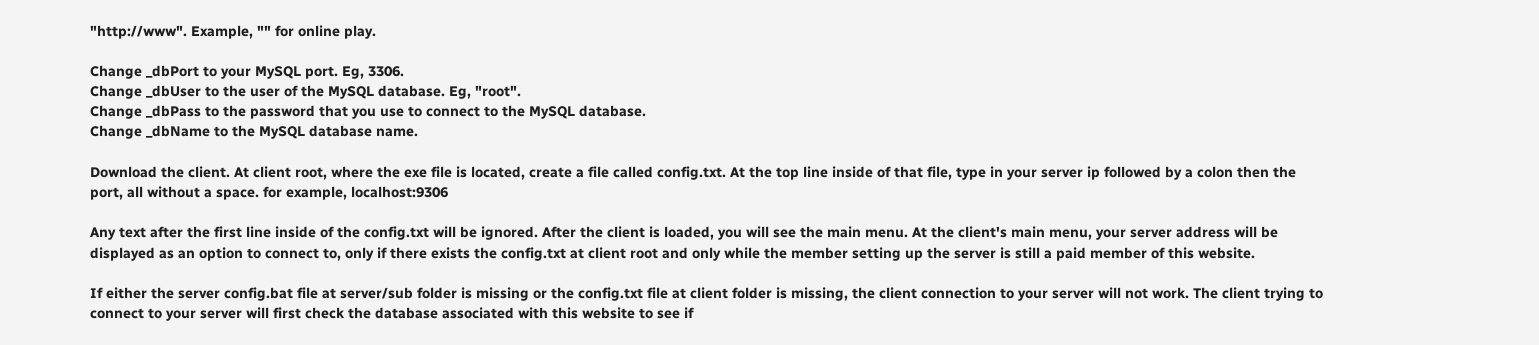"http://www". Example, "" for online play.

Change _dbPort to your MySQL port. Eg, 3306.
Change _dbUser to the user of the MySQL database. Eg, "root".
Change _dbPass to the password that you use to connect to the MySQL database.
Change _dbName to the MySQL database name.

Download the client. At client root, where the exe file is located, create a file called config.txt. At the top line inside of that file, type in your server ip followed by a colon then the port, all without a space. for example, localhost:9306

Any text after the first line inside of the config.txt will be ignored. After the client is loaded, you will see the main menu. At the client's main menu, your server address will be displayed as an option to connect to, only if there exists the config.txt at client root and only while the member setting up the server is still a paid member of this website.

If either the server config.bat file at server/sub folder is missing or the config.txt file at client folder is missing, the client connection to your server will not work. The client trying to connect to your server will first check the database associated with this website to see if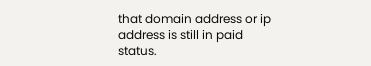that domain address or ip address is still in paid status.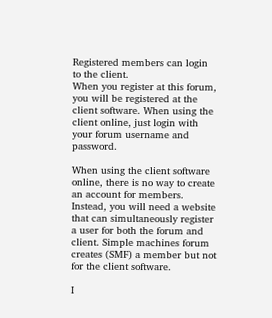Registered members can login to the client.
When you register at this forum, you will be registered at the client software. When using the client online, just login with your forum username and password.

When using the client software online, there is no way to create an account for members. Instead, you will need a website that can simultaneously register a user for both the forum and client. Simple machines forum creates (SMF) a member but not for the client software.

I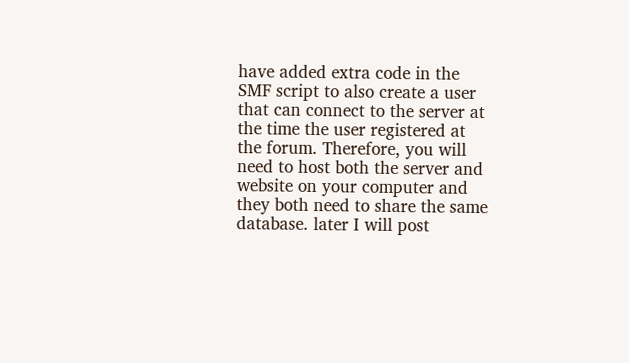have added extra code in the SMF script to also create a user that can connect to the server at the time the user registered at the forum. Therefore, you will need to host both the server and website on your computer and they both need to share the same database. later I will post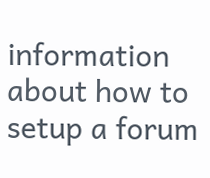information about how to setup a forum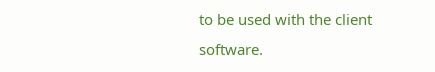to be used with the client software.